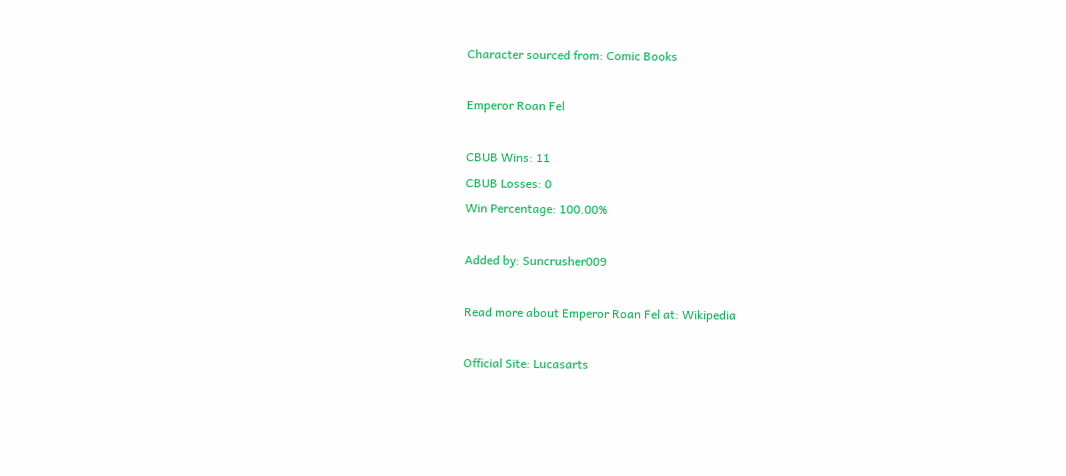Character sourced from: Comic Books

Emperor Roan Fel

CBUB Wins: 11
CBUB Losses: 0
Win Percentage: 100.00%

Added by: Suncrusher009

Read more about Emperor Roan Fel at: Wikipedia

Official Site: Lucasarts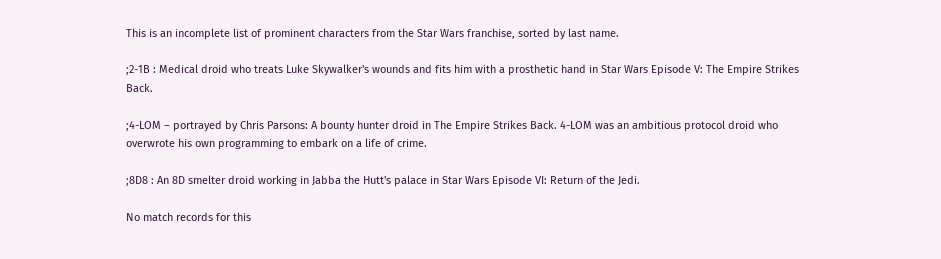This is an incomplete list of prominent characters from the Star Wars franchise, sorted by last name.

;2-1B : Medical droid who treats Luke Skywalker's wounds and fits him with a prosthetic hand in Star Wars Episode V: The Empire Strikes Back.

;4-LOM – portrayed by Chris Parsons: A bounty hunter droid in The Empire Strikes Back. 4-LOM was an ambitious protocol droid who overwrote his own programming to embark on a life of crime.

;8D8 : An 8D smelter droid working in Jabba the Hutt's palace in Star Wars Episode VI: Return of the Jedi.

No match records for this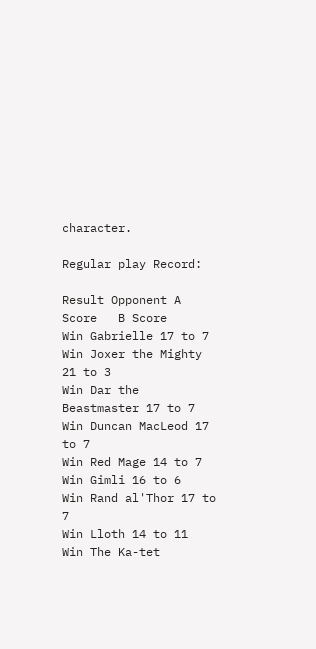character.

Regular play Record:

Result Opponent A Score   B Score
Win Gabrielle 17 to 7
Win Joxer the Mighty 21 to 3
Win Dar the Beastmaster 17 to 7
Win Duncan MacLeod 17 to 7
Win Red Mage 14 to 7
Win Gimli 16 to 6
Win Rand al'Thor 17 to 7
Win Lloth 14 to 11
Win The Ka-tet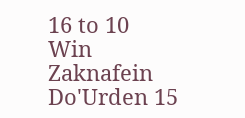16 to 10
Win Zaknafein Do'Urden 15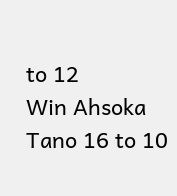to 12
Win Ahsoka Tano 16 to 10